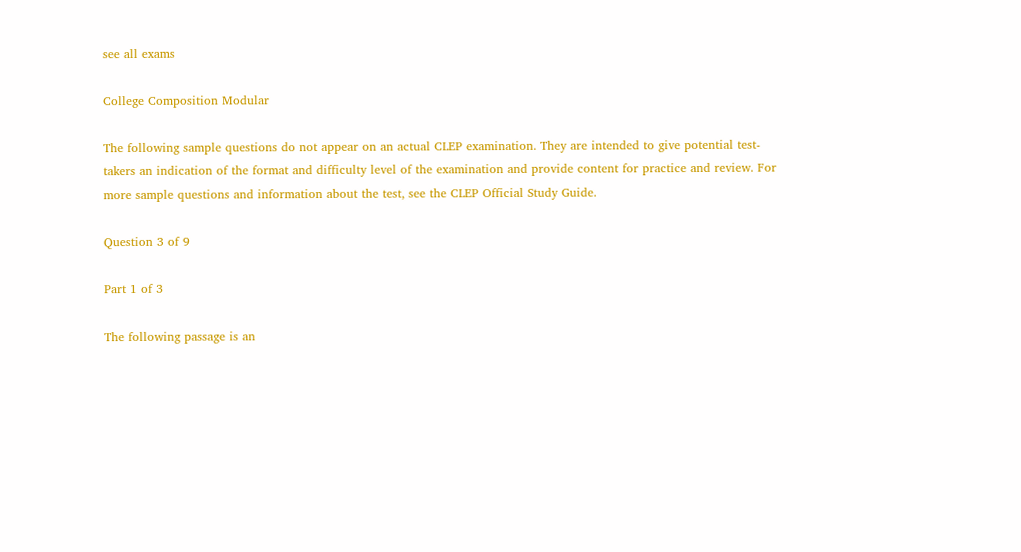see all exams

College Composition Modular

The following sample questions do not appear on an actual CLEP examination. They are intended to give potential test-takers an indication of the format and difficulty level of the examination and provide content for practice and review. For more sample questions and information about the test, see the CLEP Official Study Guide.

Question 3 of 9

Part 1 of 3

The following passage is an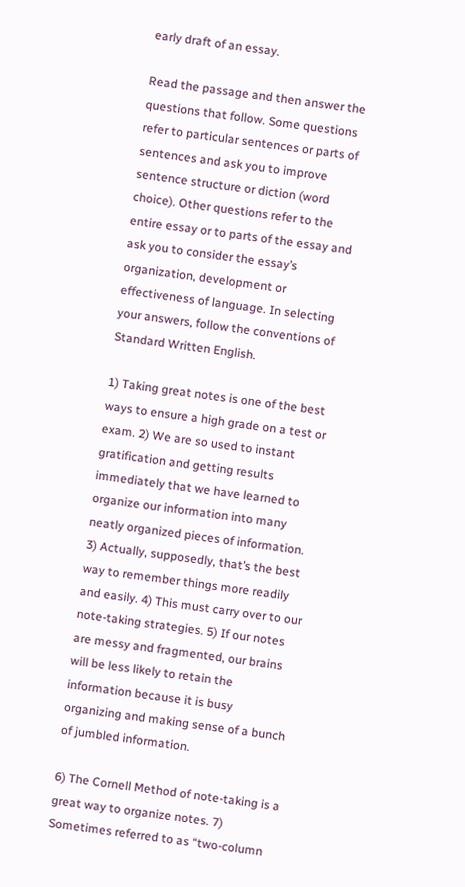early draft of an essay.

Read the passage and then answer the questions that follow. Some questions refer to particular sentences or parts of sentences and ask you to improve sentence structure or diction (word choice). Other questions refer to the entire essay or to parts of the essay and ask you to consider the essay’s organization, development or effectiveness of language. In selecting your answers, follow the conventions of Standard Written English.

1) Taking great notes is one of the best ways to ensure a high grade on a test or exam. 2) We are so used to instant gratification and getting results immediately that we have learned to organize our information into many neatly organized pieces of information. 3) Actually, supposedly, that’s the best way to remember things more readily and easily. 4) This must carry over to our note-taking strategies. 5) If our notes are messy and fragmented, our brains will be less likely to retain the information because it is busy organizing and making sense of a bunch of jumbled information.

6) The Cornell Method of note-taking is a great way to organize notes. 7) Sometimes referred to as “two-column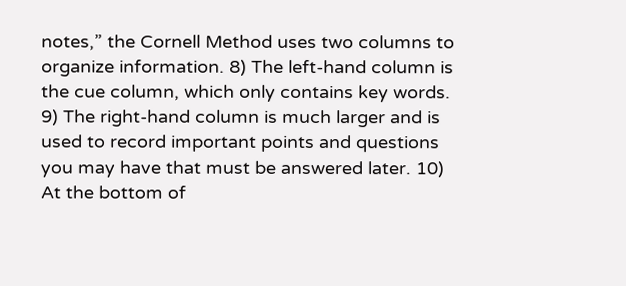notes,” the Cornell Method uses two columns to organize information. 8) The left-hand column is the cue column, which only contains key words. 9) The right-hand column is much larger and is used to record important points and questions you may have that must be answered later. 10) At the bottom of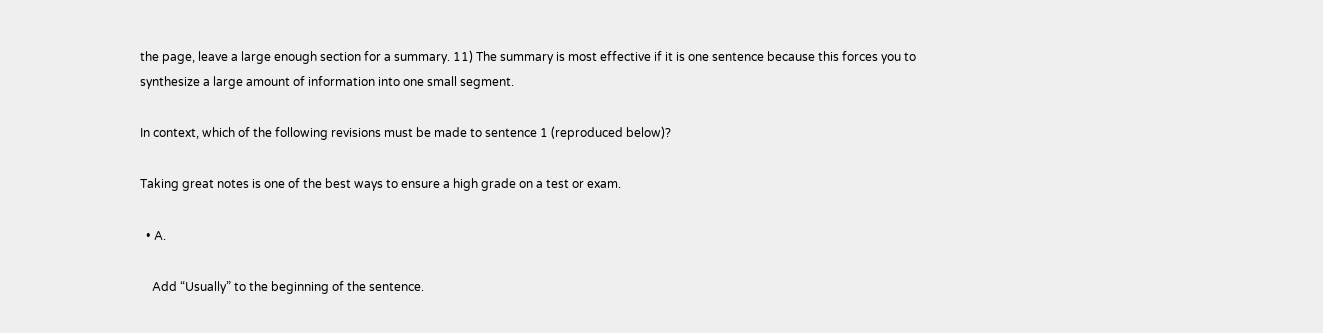the page, leave a large enough section for a summary. 11) The summary is most effective if it is one sentence because this forces you to synthesize a large amount of information into one small segment.

In context, which of the following revisions must be made to sentence 1 (reproduced below)?

Taking great notes is one of the best ways to ensure a high grade on a test or exam.

  • A.

    Add “Usually” to the beginning of the sentence.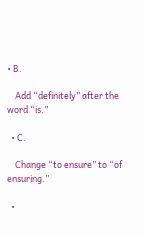• B.

    Add “definitely” after the word “is.”

  • C.

    Change “to ensure” to “of ensuring.”

  •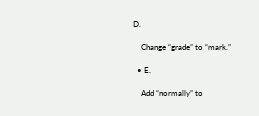D.

    Change “grade” to “mark.”

  • E.

    Add “normally” to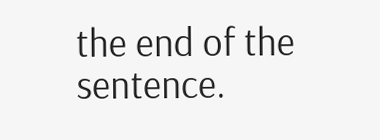the end of the sentence.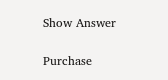Show Answer

Purchase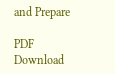and Prepare

PDF Download